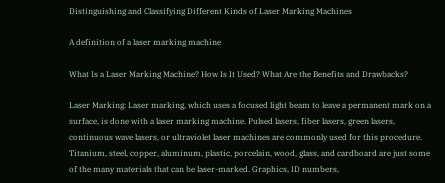Distinguishing and Classifying Different Kinds of Laser Marking Machines

A definition of a laser marking machine

What Is a Laser Marking Machine? How Is It Used? What Are the Benefits and Drawbacks?

Laser Marking: Laser marking, which uses a focused light beam to leave a permanent mark on a surface, is done with a laser marking machine. Pulsed lasers, fiber lasers, green lasers, continuous wave lasers, or ultraviolet laser machines are commonly used for this procedure. Titanium, steel, copper, aluminum, plastic, porcelain, wood, glass, and cardboard are just some of the many materials that can be laser-marked. Graphics, ID numbers,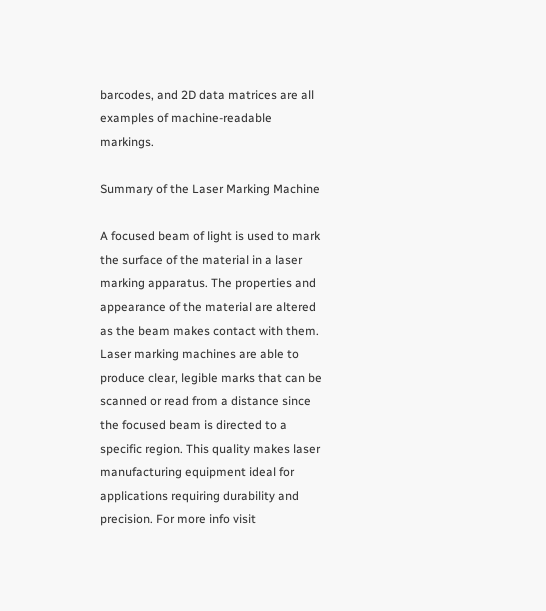barcodes, and 2D data matrices are all examples of machine-readable markings.

Summary of the Laser Marking Machine

A focused beam of light is used to mark the surface of the material in a laser marking apparatus. The properties and appearance of the material are altered as the beam makes contact with them. Laser marking machines are able to produce clear, legible marks that can be scanned or read from a distance since the focused beam is directed to a specific region. This quality makes laser manufacturing equipment ideal for applications requiring durability and precision. For more info visit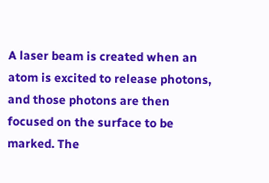A laser beam is created when an atom is excited to release photons, and those photons are then focused on the surface to be marked. The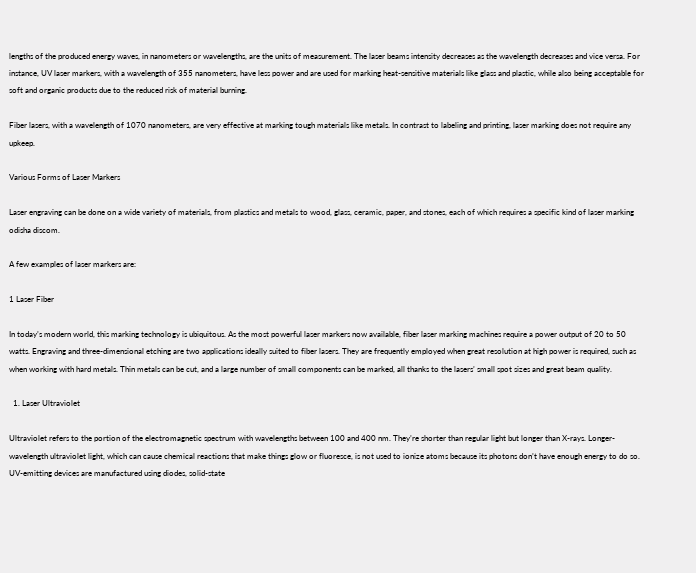lengths of the produced energy waves, in nanometers or wavelengths, are the units of measurement. The laser beams intensity decreases as the wavelength decreases and vice versa. For instance, UV laser markers, with a wavelength of 355 nanometers, have less power and are used for marking heat-sensitive materials like glass and plastic, while also being acceptable for soft and organic products due to the reduced risk of material burning.

Fiber lasers, with a wavelength of 1070 nanometers, are very effective at marking tough materials like metals. In contrast to labeling and printing, laser marking does not require any upkeep.

Various Forms of Laser Markers

Laser engraving can be done on a wide variety of materials, from plastics and metals to wood, glass, ceramic, paper, and stones, each of which requires a specific kind of laser marking odisha discom.

A few examples of laser markers are:

1 Laser Fiber

In today’s modern world, this marking technology is ubiquitous. As the most powerful laser markers now available, fiber laser marking machines require a power output of 20 to 50 watts. Engraving and three-dimensional etching are two applications ideally suited to fiber lasers. They are frequently employed when great resolution at high power is required, such as when working with hard metals. Thin metals can be cut, and a large number of small components can be marked, all thanks to the lasers’ small spot sizes and great beam quality.

  1. Laser Ultraviolet

Ultraviolet refers to the portion of the electromagnetic spectrum with wavelengths between 100 and 400 nm. They’re shorter than regular light but longer than X-rays. Longer-wavelength ultraviolet light, which can cause chemical reactions that make things glow or fluoresce, is not used to ionize atoms because its photons don’t have enough energy to do so. UV-emitting devices are manufactured using diodes, solid-state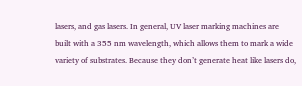lasers, and gas lasers. In general, UV laser marking machines are built with a 355 nm wavelength, which allows them to mark a wide variety of substrates. Because they don’t generate heat like lasers do,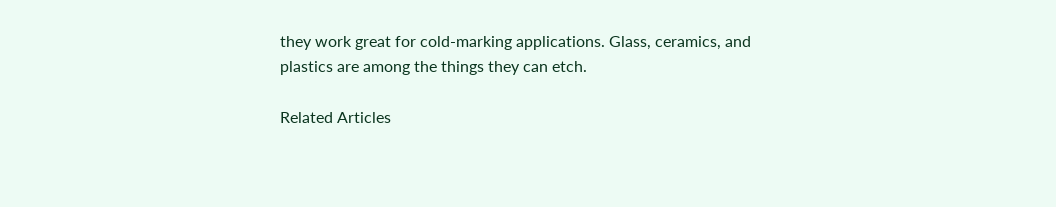they work great for cold-marking applications. Glass, ceramics, and plastics are among the things they can etch.

Related Articles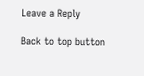Leave a Reply

Back to top button